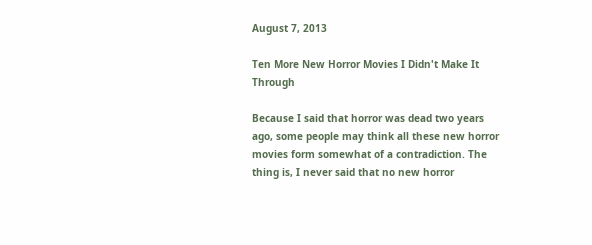August 7, 2013

Ten More New Horror Movies I Didn't Make It Through

Because I said that horror was dead two years ago, some people may think all these new horror movies form somewhat of a contradiction. The thing is, I never said that no new horror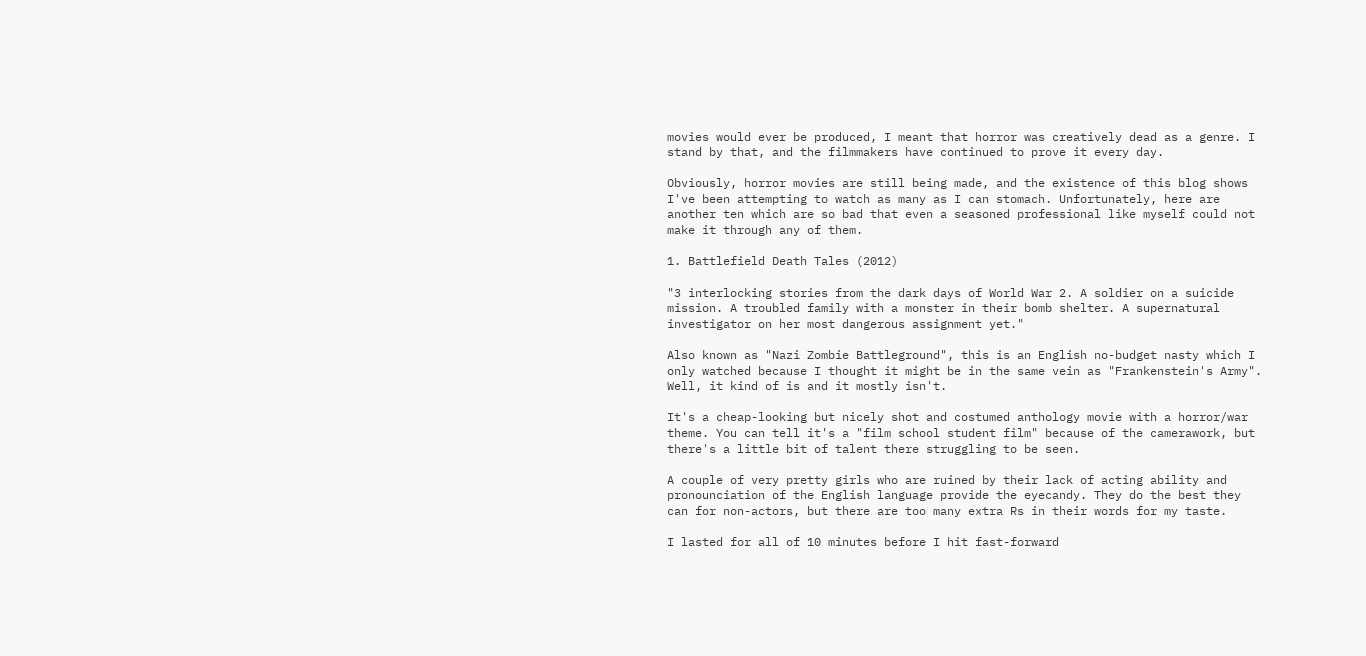movies would ever be produced, I meant that horror was creatively dead as a genre. I stand by that, and the filmmakers have continued to prove it every day.

Obviously, horror movies are still being made, and the existence of this blog shows I've been attempting to watch as many as I can stomach. Unfortunately, here are another ten which are so bad that even a seasoned professional like myself could not make it through any of them.

1. Battlefield Death Tales (2012)

"3 interlocking stories from the dark days of World War 2. A soldier on a suicide mission. A troubled family with a monster in their bomb shelter. A supernatural investigator on her most dangerous assignment yet."

Also known as "Nazi Zombie Battleground", this is an English no-budget nasty which I only watched because I thought it might be in the same vein as "Frankenstein's Army". Well, it kind of is and it mostly isn't.

It's a cheap-looking but nicely shot and costumed anthology movie with a horror/war theme. You can tell it's a "film school student film" because of the camerawork, but there's a little bit of talent there struggling to be seen.

A couple of very pretty girls who are ruined by their lack of acting ability and pronounciation of the English language provide the eyecandy. They do the best they can for non-actors, but there are too many extra Rs in their words for my taste.

I lasted for all of 10 minutes before I hit fast-forward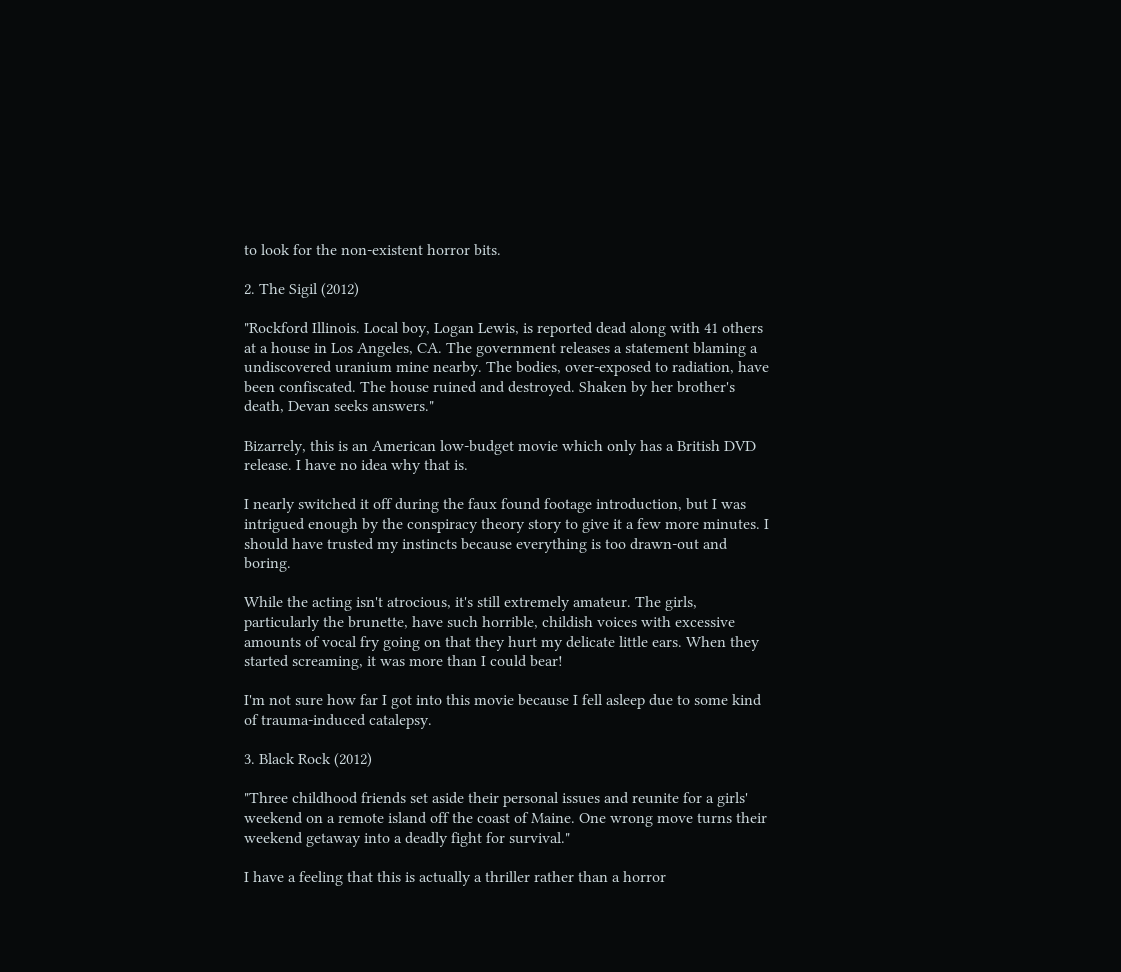to look for the non-existent horror bits.

2. The Sigil (2012)

"Rockford Illinois. Local boy, Logan Lewis, is reported dead along with 41 others at a house in Los Angeles, CA. The government releases a statement blaming a undiscovered uranium mine nearby. The bodies, over-exposed to radiation, have been confiscated. The house ruined and destroyed. Shaken by her brother's death, Devan seeks answers."

Bizarrely, this is an American low-budget movie which only has a British DVD release. I have no idea why that is.

I nearly switched it off during the faux found footage introduction, but I was intrigued enough by the conspiracy theory story to give it a few more minutes. I should have trusted my instincts because everything is too drawn-out and boring.

While the acting isn't atrocious, it's still extremely amateur. The girls, particularly the brunette, have such horrible, childish voices with excessive amounts of vocal fry going on that they hurt my delicate little ears. When they started screaming, it was more than I could bear!

I'm not sure how far I got into this movie because I fell asleep due to some kind of trauma-induced catalepsy.

3. Black Rock (2012)

"Three childhood friends set aside their personal issues and reunite for a girls' weekend on a remote island off the coast of Maine. One wrong move turns their weekend getaway into a deadly fight for survival."

I have a feeling that this is actually a thriller rather than a horror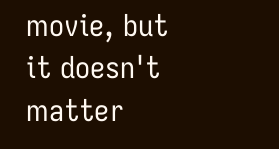movie, but it doesn't matter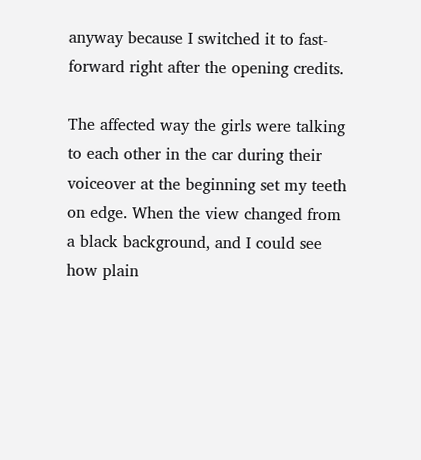anyway because I switched it to fast-forward right after the opening credits.

The affected way the girls were talking to each other in the car during their voiceover at the beginning set my teeth on edge. When the view changed from a black background, and I could see how plain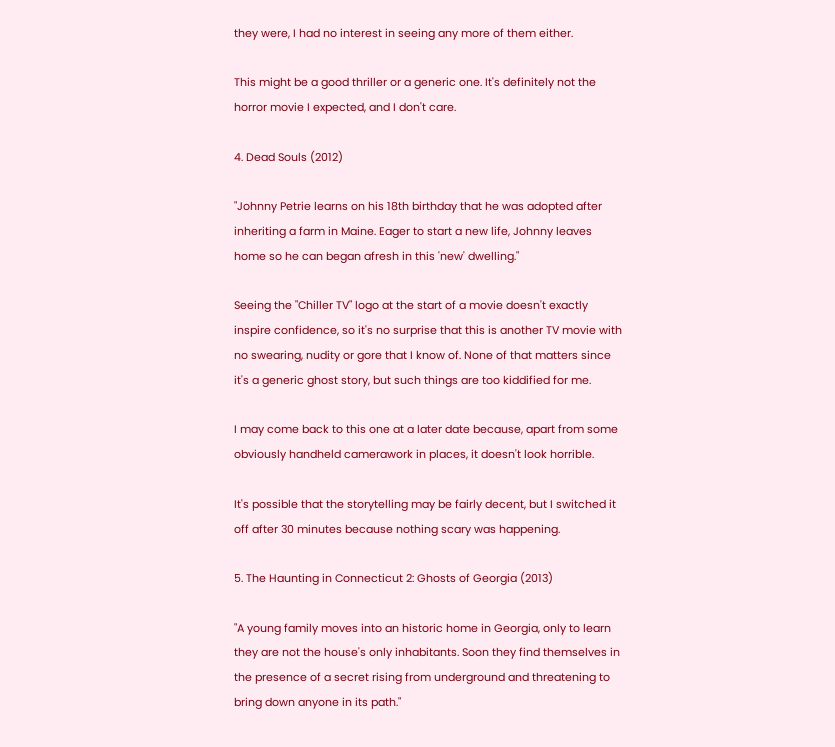they were, I had no interest in seeing any more of them either.

This might be a good thriller or a generic one. It's definitely not the horror movie I expected, and I don't care.

4. Dead Souls (2012)

"Johnny Petrie learns on his 18th birthday that he was adopted after inheriting a farm in Maine. Eager to start a new life, Johnny leaves home so he can began afresh in this 'new' dwelling."

Seeing the "Chiller TV" logo at the start of a movie doesn't exactly inspire confidence, so it's no surprise that this is another TV movie with no swearing, nudity or gore that I know of. None of that matters since it's a generic ghost story, but such things are too kiddified for me.

I may come back to this one at a later date because, apart from some obviously handheld camerawork in places, it doesn't look horrible.

It's possible that the storytelling may be fairly decent, but I switched it off after 30 minutes because nothing scary was happening.

5. The Haunting in Connecticut 2: Ghosts of Georgia (2013)

"A young family moves into an historic home in Georgia, only to learn they are not the house's only inhabitants. Soon they find themselves in the presence of a secret rising from underground and threatening to bring down anyone in its path."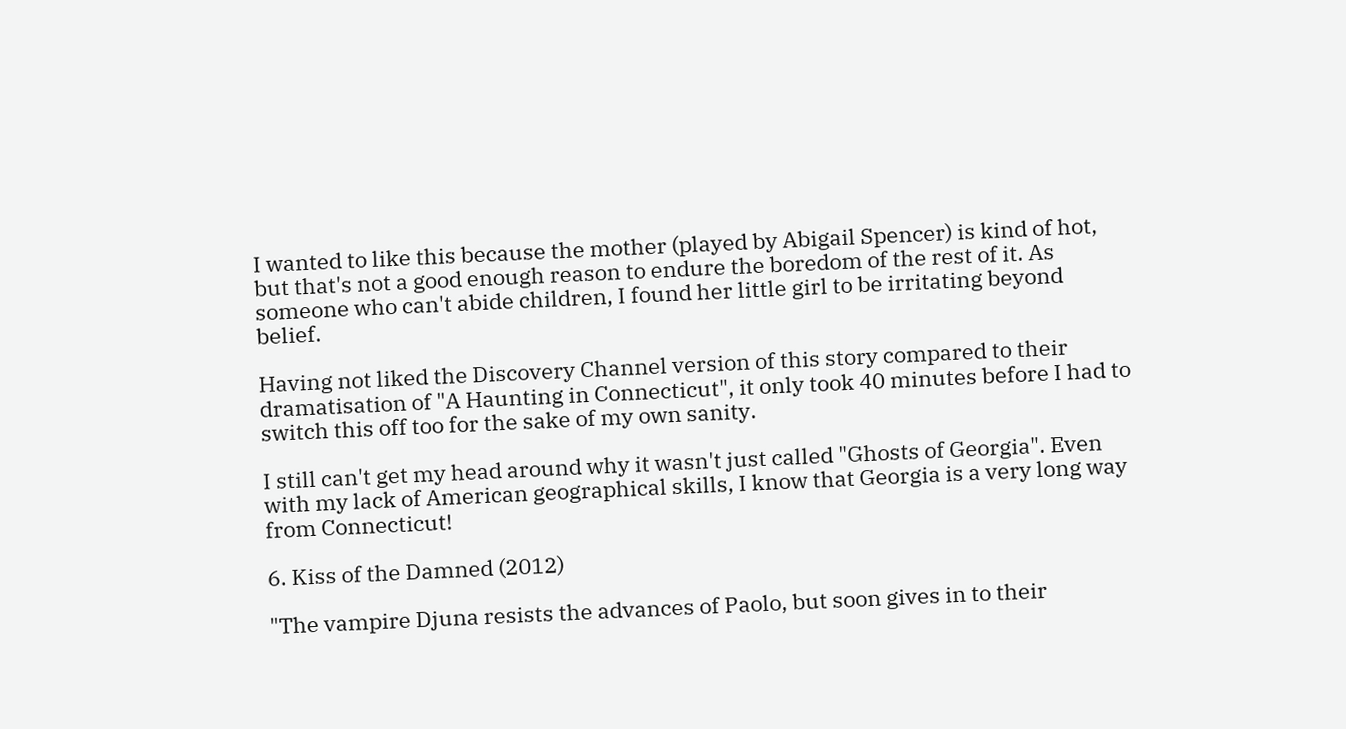I wanted to like this because the mother (played by Abigail Spencer) is kind of hot, but that's not a good enough reason to endure the boredom of the rest of it. As someone who can't abide children, I found her little girl to be irritating beyond belief.

Having not liked the Discovery Channel version of this story compared to their dramatisation of "A Haunting in Connecticut", it only took 40 minutes before I had to switch this off too for the sake of my own sanity.

I still can't get my head around why it wasn't just called "Ghosts of Georgia". Even with my lack of American geographical skills, I know that Georgia is a very long way from Connecticut!

6. Kiss of the Damned (2012)

"The vampire Djuna resists the advances of Paolo, but soon gives in to their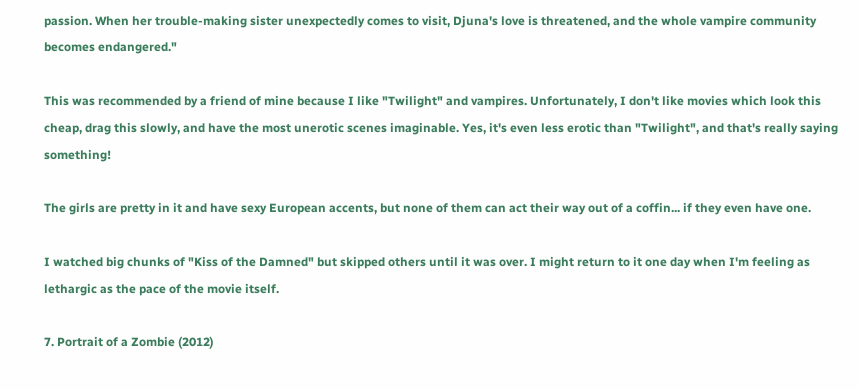passion. When her trouble-making sister unexpectedly comes to visit, Djuna's love is threatened, and the whole vampire community becomes endangered."

This was recommended by a friend of mine because I like "Twilight" and vampires. Unfortunately, I don't like movies which look this cheap, drag this slowly, and have the most unerotic scenes imaginable. Yes, it's even less erotic than "Twilight", and that's really saying something!

The girls are pretty in it and have sexy European accents, but none of them can act their way out of a coffin... if they even have one.

I watched big chunks of "Kiss of the Damned" but skipped others until it was over. I might return to it one day when I'm feeling as lethargic as the pace of the movie itself.

7. Portrait of a Zombie (2012)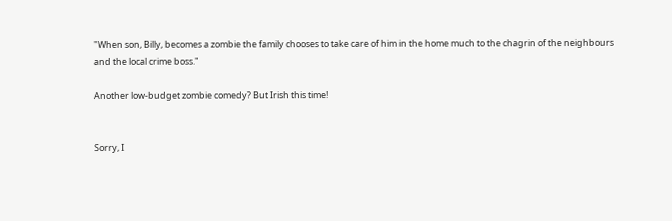"When son, Billy, becomes a zombie the family chooses to take care of him in the home much to the chagrin of the neighbours and the local crime boss."

Another low-budget zombie comedy? But Irish this time!


Sorry, I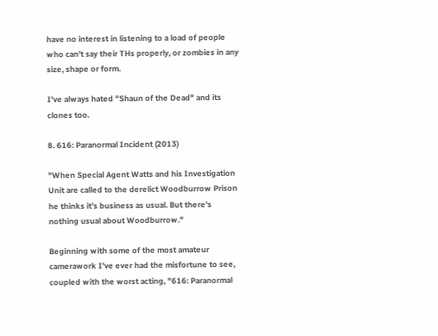have no interest in listening to a load of people who can't say their THs properly, or zombies in any size, shape or form.

I've always hated "Shaun of the Dead" and its clones too.

8. 616: Paranormal Incident (2013)

"When Special Agent Watts and his Investigation Unit are called to the derelict Woodburrow Prison he thinks it's business as usual. But there's nothing usual about Woodburrow."

Beginning with some of the most amateur camerawork I've ever had the misfortune to see, coupled with the worst acting, "616: Paranormal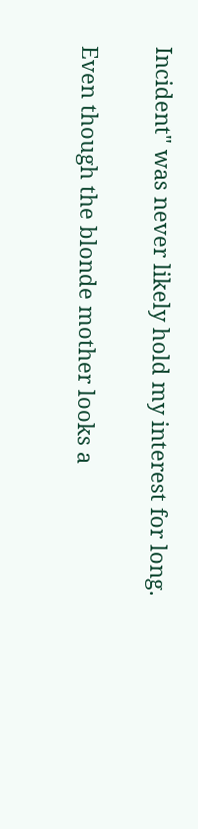Incident" was never likely hold my interest for long.

Even though the blonde mother looks a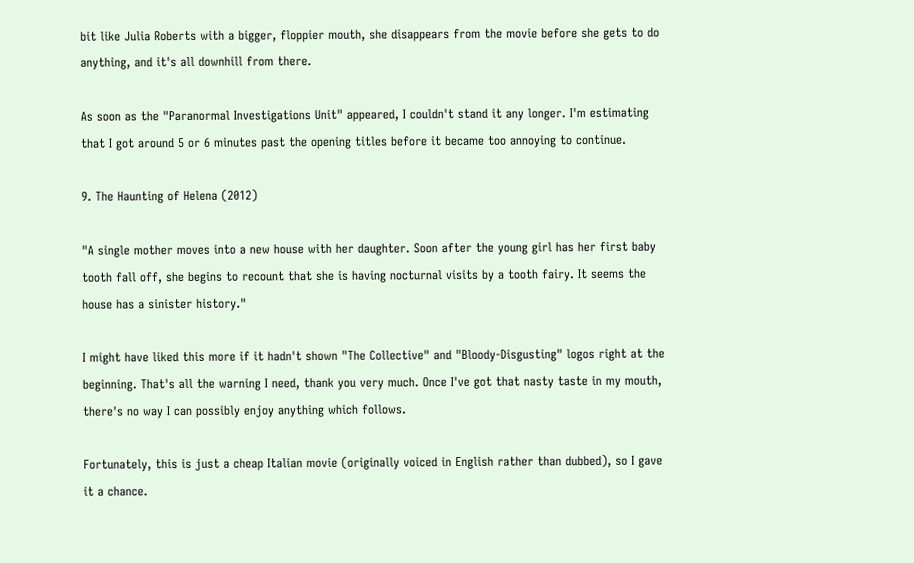bit like Julia Roberts with a bigger, floppier mouth, she disappears from the movie before she gets to do anything, and it's all downhill from there.

As soon as the "Paranormal Investigations Unit" appeared, I couldn't stand it any longer. I'm estimating that I got around 5 or 6 minutes past the opening titles before it became too annoying to continue.

9. The Haunting of Helena (2012)

"A single mother moves into a new house with her daughter. Soon after the young girl has her first baby tooth fall off, she begins to recount that she is having nocturnal visits by a tooth fairy. It seems the house has a sinister history."

I might have liked this more if it hadn't shown "The Collective" and "Bloody-Disgusting" logos right at the beginning. That's all the warning I need, thank you very much. Once I've got that nasty taste in my mouth, there's no way I can possibly enjoy anything which follows.

Fortunately, this is just a cheap Italian movie (originally voiced in English rather than dubbed), so I gave it a chance.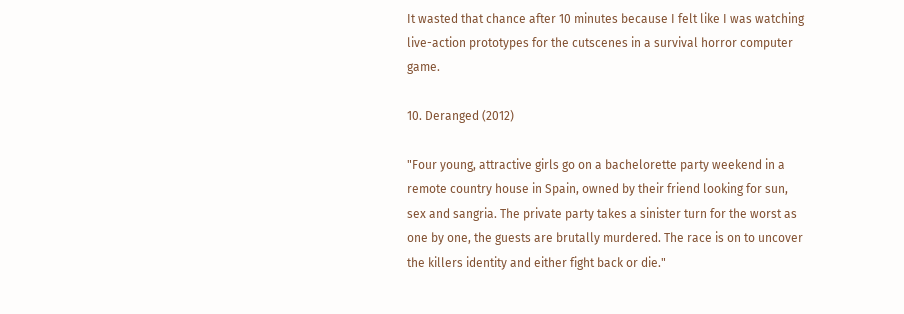It wasted that chance after 10 minutes because I felt like I was watching live-action prototypes for the cutscenes in a survival horror computer game.

10. Deranged (2012)

"Four young, attractive girls go on a bachelorette party weekend in a remote country house in Spain, owned by their friend looking for sun, sex and sangria. The private party takes a sinister turn for the worst as one by one, the guests are brutally murdered. The race is on to uncover the killers identity and either fight back or die."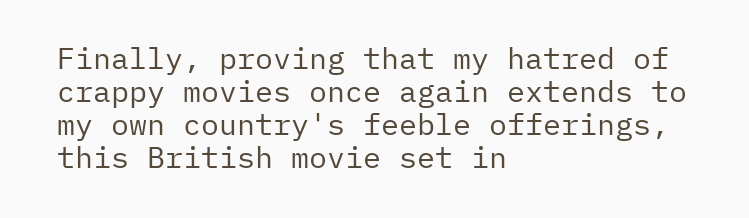Finally, proving that my hatred of crappy movies once again extends to my own country's feeble offerings, this British movie set in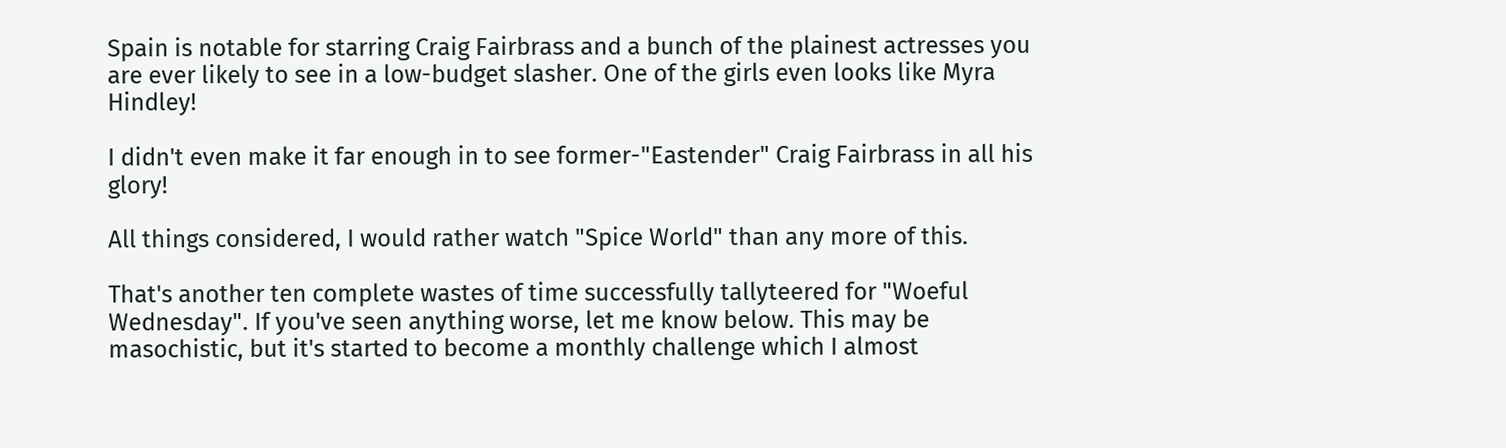Spain is notable for starring Craig Fairbrass and a bunch of the plainest actresses you are ever likely to see in a low-budget slasher. One of the girls even looks like Myra Hindley!

I didn't even make it far enough in to see former-"Eastender" Craig Fairbrass in all his glory!

All things considered, I would rather watch "Spice World" than any more of this.

That's another ten complete wastes of time successfully tallyteered for "Woeful Wednesday". If you've seen anything worse, let me know below. This may be masochistic, but it's started to become a monthly challenge which I almost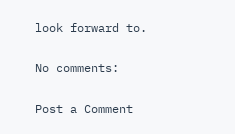look forward to.

No comments:

Post a Comment